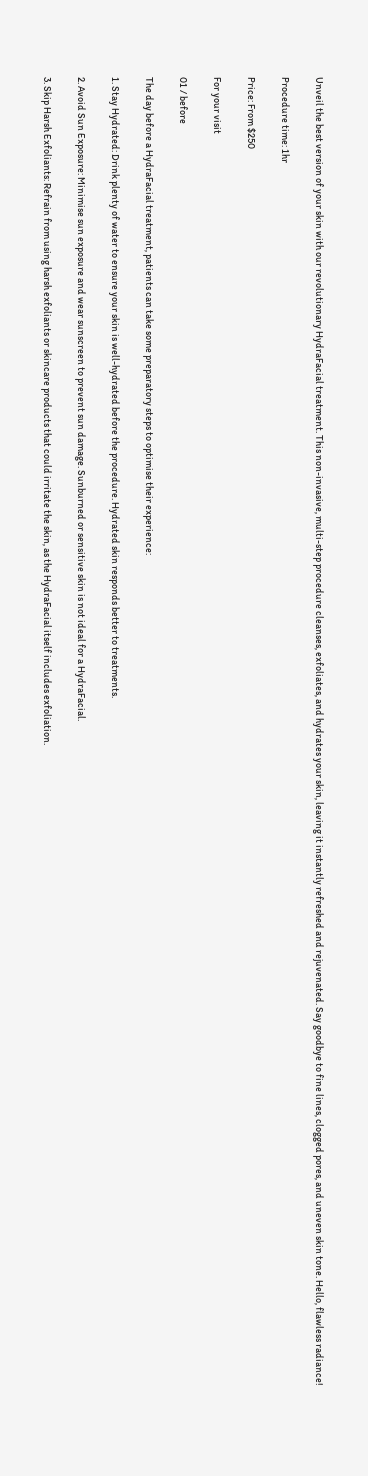Unveil the best version of your skin with our revolutionary HydraFacial treatment. This non-invasive, multi-step procedure cleanses, exfoliates, and hydrates your skin, leaving it instantly refreshed and rejuvenated. Say goodbye to fine lines, clogged pores, and uneven skin tone. Hello, flawless radiance!

Procedure time: 1hr

Price: From $250

For your visit

01 / before

The day before a HydraFacial treatment, patients can take some preparatory steps to optimise their experience:

1. Stay Hydrated: Drink plenty of water to ensure your skin is well-hydrated before the procedure. Hydrated skin responds better to treatments.

2. Avoid Sun Exposure: Minimise sun exposure and wear sunscreen to prevent sun damage. Sunburned or sensitive skin is not ideal for a HydraFacial.

3. Skip Harsh Exfoliants: Refrain from using harsh exfoliants or skincare products that could irritate the skin, as the HydraFacial itself includes exfoliation.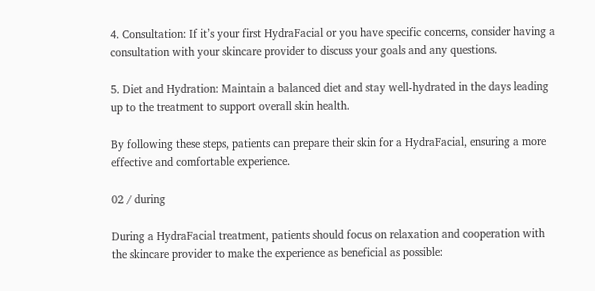4. Consultation: If it’s your first HydraFacial or you have specific concerns, consider having a consultation with your skincare provider to discuss your goals and any questions.

5. Diet and Hydration: Maintain a balanced diet and stay well-hydrated in the days leading up to the treatment to support overall skin health.

By following these steps, patients can prepare their skin for a HydraFacial, ensuring a more effective and comfortable experience.

02 / during

During a HydraFacial treatment, patients should focus on relaxation and cooperation with the skincare provider to make the experience as beneficial as possible: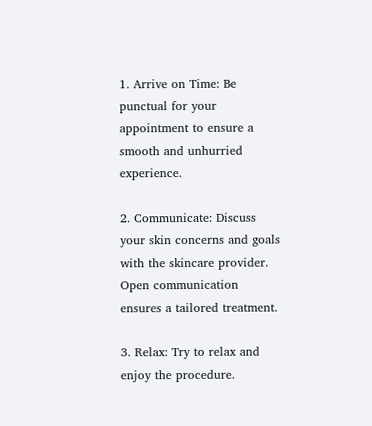1. Arrive on Time: Be punctual for your appointment to ensure a smooth and unhurried experience.

2. Communicate: Discuss your skin concerns and goals with the skincare provider. Open communication ensures a tailored treatment.

3. Relax: Try to relax and enjoy the procedure.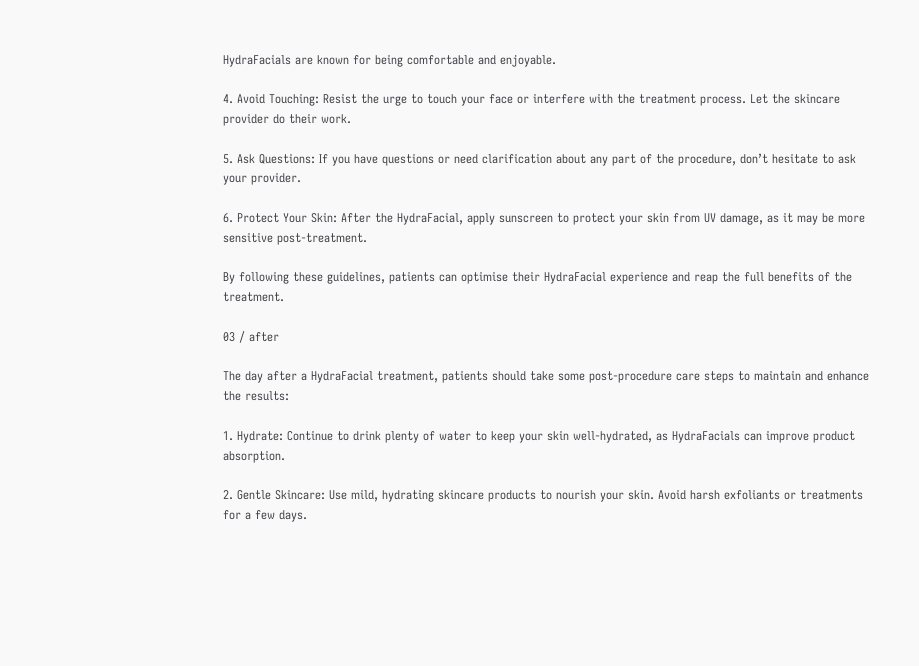HydraFacials are known for being comfortable and enjoyable.

4. Avoid Touching: Resist the urge to touch your face or interfere with the treatment process. Let the skincare provider do their work.

5. Ask Questions: If you have questions or need clarification about any part of the procedure, don’t hesitate to ask your provider.

6. Protect Your Skin: After the HydraFacial, apply sunscreen to protect your skin from UV damage, as it may be more sensitive post-treatment.

By following these guidelines, patients can optimise their HydraFacial experience and reap the full benefits of the treatment.

03 / after

The day after a HydraFacial treatment, patients should take some post-procedure care steps to maintain and enhance the results:

1. Hydrate: Continue to drink plenty of water to keep your skin well-hydrated, as HydraFacials can improve product absorption.

2. Gentle Skincare: Use mild, hydrating skincare products to nourish your skin. Avoid harsh exfoliants or treatments for a few days.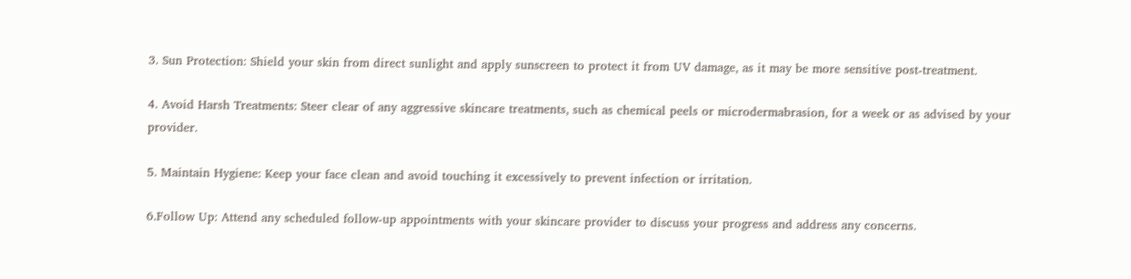3. Sun Protection: Shield your skin from direct sunlight and apply sunscreen to protect it from UV damage, as it may be more sensitive post-treatment.

4. Avoid Harsh Treatments: Steer clear of any aggressive skincare treatments, such as chemical peels or microdermabrasion, for a week or as advised by your provider.

5. Maintain Hygiene: Keep your face clean and avoid touching it excessively to prevent infection or irritation.

6.Follow Up: Attend any scheduled follow-up appointments with your skincare provider to discuss your progress and address any concerns.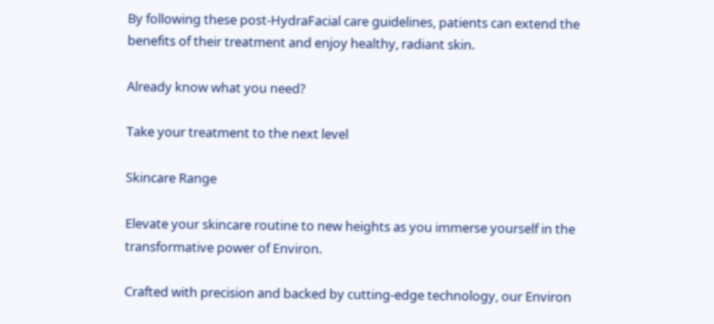By following these post-HydraFacial care guidelines, patients can extend the benefits of their treatment and enjoy healthy, radiant skin.

Already know what you need?

Take your treatment to the next level

Skincare Range

Elevate your skincare routine to new heights as you immerse yourself in the transformative power of Environ.

Crafted with precision and backed by cutting-edge technology, our Environ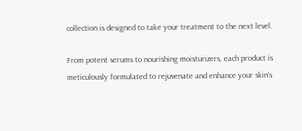collection is designed to take your treatment to the next level.

From potent serums to nourishing moisturizers, each product is meticulously formulated to rejuvenate and enhance your skin's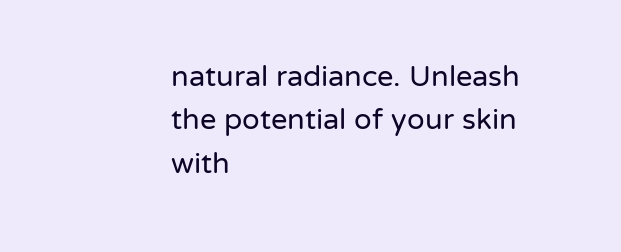natural radiance. Unleash the potential of your skin with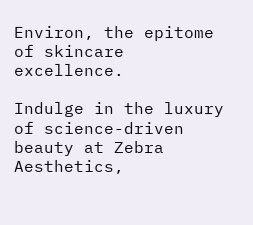Environ, the epitome of skincare excellence.

Indulge in the luxury of science-driven beauty at Zebra Aesthetics,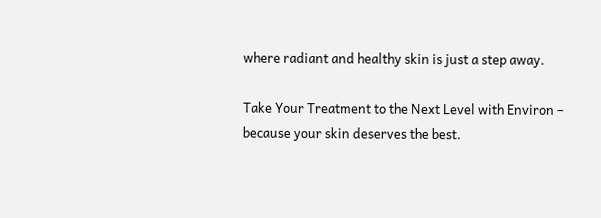where radiant and healthy skin is just a step away.

Take Your Treatment to the Next Level with Environ – because your skin deserves the best.